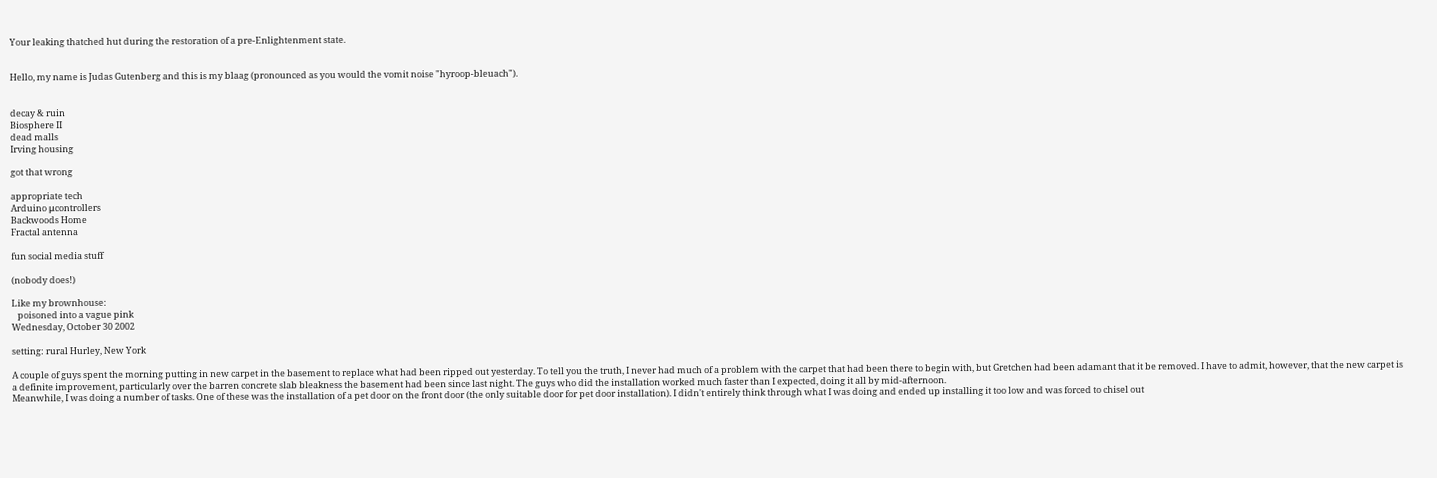Your leaking thatched hut during the restoration of a pre-Enlightenment state.


Hello, my name is Judas Gutenberg and this is my blaag (pronounced as you would the vomit noise "hyroop-bleuach").


decay & ruin
Biosphere II
dead malls
Irving housing

got that wrong

appropriate tech
Arduino μcontrollers
Backwoods Home
Fractal antenna

fun social media stuff

(nobody does!)

Like my brownhouse:
   poisoned into a vague pink
Wednesday, October 30 2002

setting: rural Hurley, New York

A couple of guys spent the morning putting in new carpet in the basement to replace what had been ripped out yesterday. To tell you the truth, I never had much of a problem with the carpet that had been there to begin with, but Gretchen had been adamant that it be removed. I have to admit, however, that the new carpet is a definite improvement, particularly over the barren concrete slab bleakness the basement had been since last night. The guys who did the installation worked much faster than I expected, doing it all by mid-afternoon.
Meanwhile, I was doing a number of tasks. One of these was the installation of a pet door on the front door (the only suitable door for pet door installation). I didn't entirely think through what I was doing and ended up installing it too low and was forced to chisel out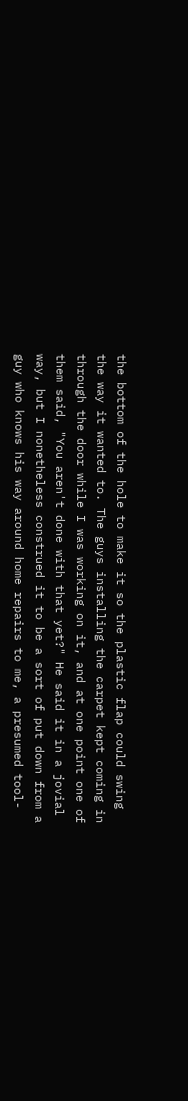the bottom of the hole to make it so the plastic flap could swing the way it wanted to. The guys installing the carpet kept coming in through the door while I was working on it, and at one point one of them said, "You aren't done with that yet?" He said it in a jovial way, but I nonetheless construed it to be a sort of put down from a guy who knows his way around home repairs to me, a presumed tool-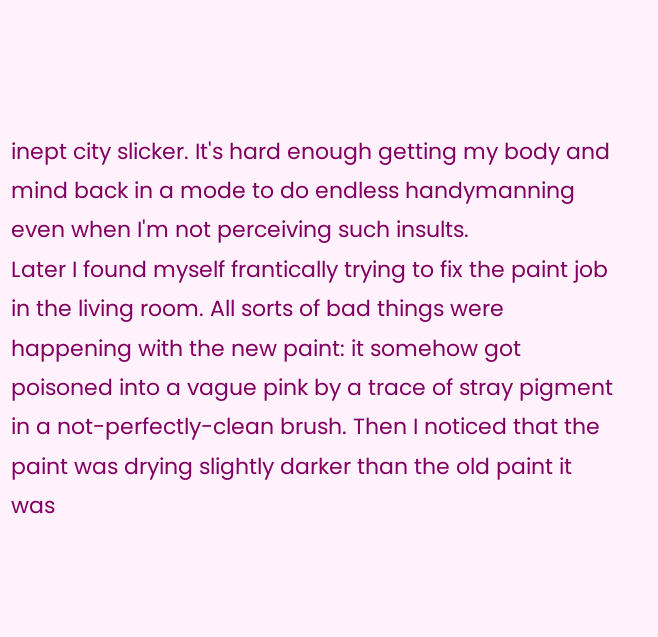inept city slicker. It's hard enough getting my body and mind back in a mode to do endless handymanning even when I'm not perceiving such insults.
Later I found myself frantically trying to fix the paint job in the living room. All sorts of bad things were happening with the new paint: it somehow got poisoned into a vague pink by a trace of stray pigment in a not-perfectly-clean brush. Then I noticed that the paint was drying slightly darker than the old paint it was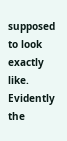supposed to look exactly like. Evidently the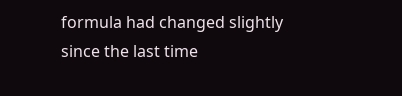formula had changed slightly since the last time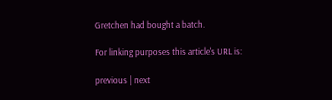Gretchen had bought a batch.

For linking purposes this article's URL is:

previous | next